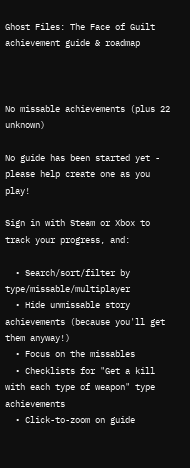Ghost Files: The Face of Guilt achievement guide & roadmap



No missable achievements (plus 22 unknown)

No guide has been started yet - please help create one as you play!

Sign in with Steam or Xbox to track your progress, and:

  • Search/sort/filter by type/missable/multiplayer
  • Hide unmissable story achievements (because you'll get them anyway!)
  • Focus on the missables
  • Checklists for "Get a kill with each type of weapon" type achievements
  • Click-to-zoom on guide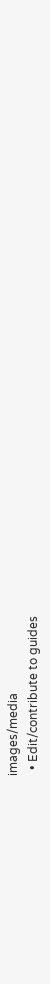images/media
  • Edit/contribute to guides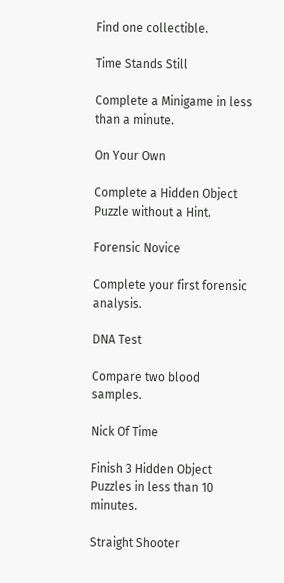Find one collectible.

Time Stands Still

Complete a Minigame in less than a minute.

On Your Own

Complete a Hidden Object Puzzle without a Hint.

Forensic Novice

Complete your first forensic analysis.

DNA Test

Compare two blood samples.

Nick Of Time

Finish 3 Hidden Object Puzzles in less than 10 minutes.

Straight Shooter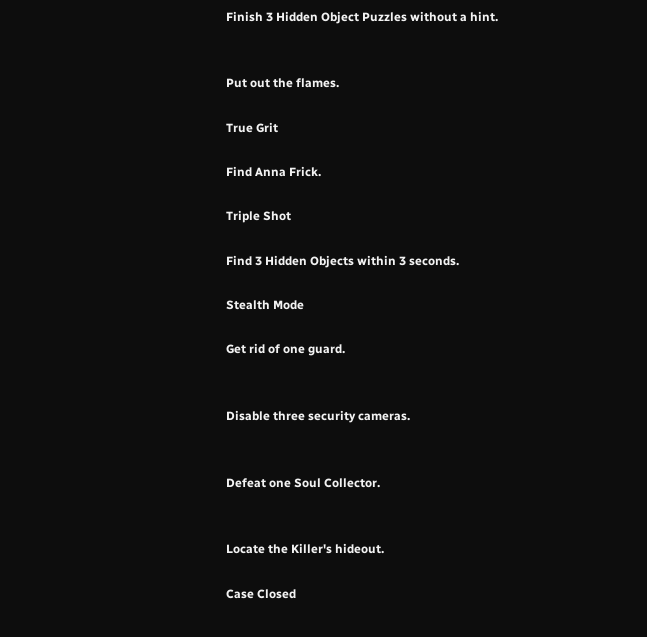Finish 3 Hidden Object Puzzles without a hint.


Put out the flames.

True Grit

Find Anna Frick.

Triple Shot

Find 3 Hidden Objects within 3 seconds.

Stealth Mode

Get rid of one guard.


Disable three security cameras.


Defeat one Soul Collector.


Locate the Killer's hideout.

Case Closed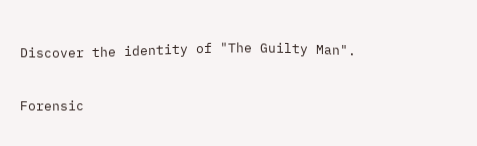Discover the identity of "The Guilty Man".

Forensic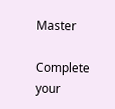Master

Complete your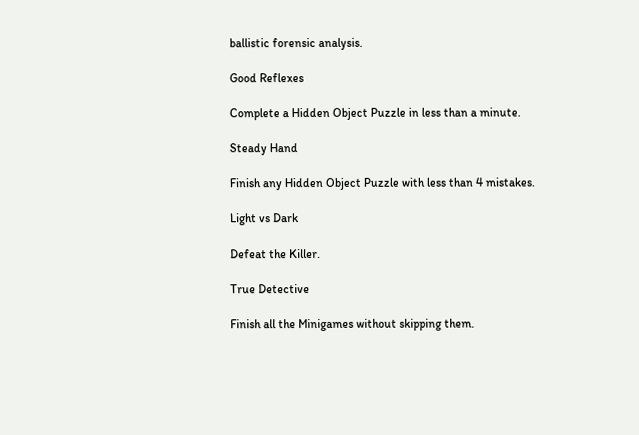ballistic forensic analysis.

Good Reflexes

Complete a Hidden Object Puzzle in less than a minute.

Steady Hand

Finish any Hidden Object Puzzle with less than 4 mistakes.

Light vs Dark

Defeat the Killer.

True Detective

Finish all the Minigames without skipping them.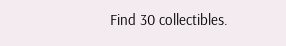Find 30 collectibles.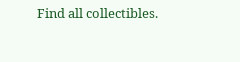Find all collectibles.